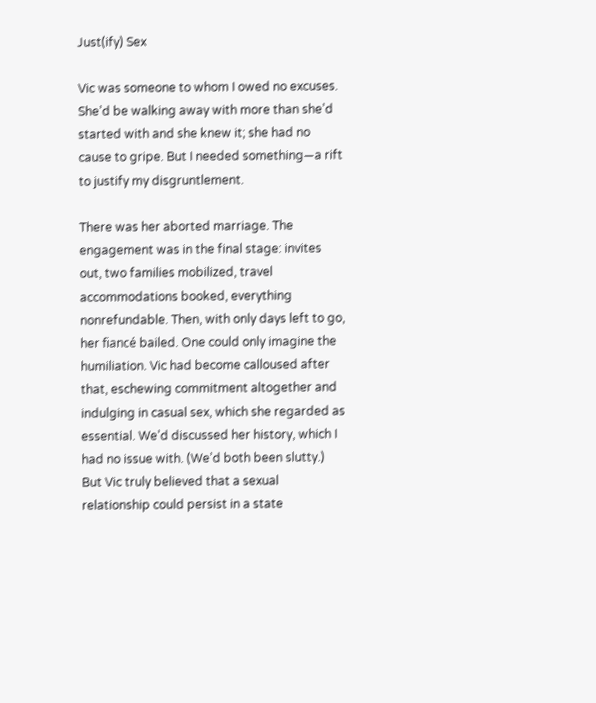Just(ify) Sex

Vic was someone to whom I owed no excuses. She’d be walking away with more than she’d started with and she knew it; she had no cause to gripe. But I needed something—a rift to justify my disgruntlement.

There was her aborted marriage. The engagement was in the final stage: invites out, two families mobilized, travel accommodations booked, everything nonrefundable. Then, with only days left to go, her fiancé bailed. One could only imagine the humiliation. Vic had become calloused after that, eschewing commitment altogether and indulging in casual sex, which she regarded as essential. We’d discussed her history, which I had no issue with. (We’d both been slutty.) But Vic truly believed that a sexual relationship could persist in a state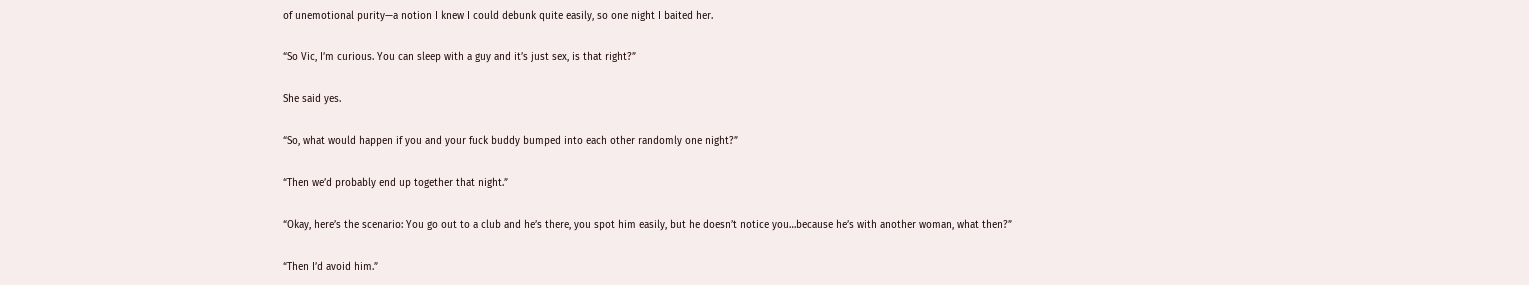of unemotional purity—a notion I knew I could debunk quite easily, so one night I baited her.

“So Vic, I’m curious. You can sleep with a guy and it’s just sex, is that right?”

She said yes.

“So, what would happen if you and your fuck buddy bumped into each other randomly one night?”

“Then we’d probably end up together that night.”

“Okay, here’s the scenario: You go out to a club and he’s there, you spot him easily, but he doesn’t notice you…because he’s with another woman, what then?”

“Then I’d avoid him.”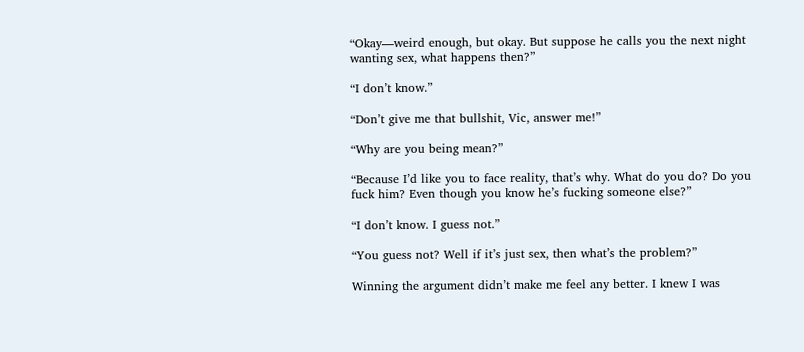“Okay—weird enough, but okay. But suppose he calls you the next night wanting sex, what happens then?”

“I don’t know.”

“Don’t give me that bullshit, Vic, answer me!”

“Why are you being mean?”

“Because I’d like you to face reality, that’s why. What do you do? Do you fuck him? Even though you know he’s fucking someone else?”

“I don’t know. I guess not.”

“You guess not? Well if it’s just sex, then what’s the problem?”

Winning the argument didn’t make me feel any better. I knew I was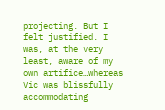projecting. But I felt justified. I was, at the very least, aware of my own artifice…whereas Vic was blissfully accommodating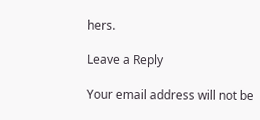hers.

Leave a Reply

Your email address will not be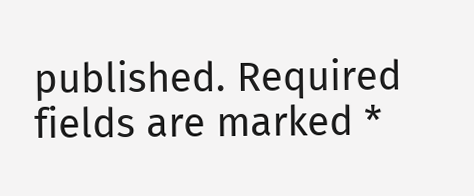published. Required fields are marked *